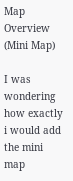Map Overview (Mini Map)

I was wondering how exactly i would add the mini map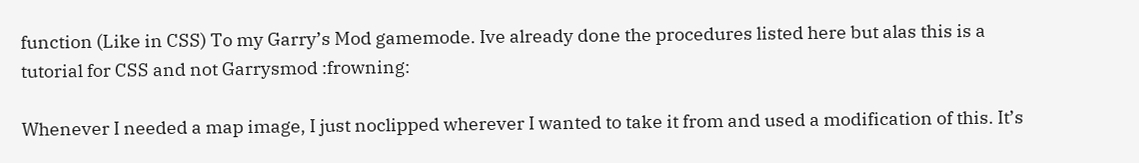function (Like in CSS) To my Garry’s Mod gamemode. Ive already done the procedures listed here but alas this is a tutorial for CSS and not Garrysmod :frowning:

Whenever I needed a map image, I just noclipped wherever I wanted to take it from and used a modification of this. It’s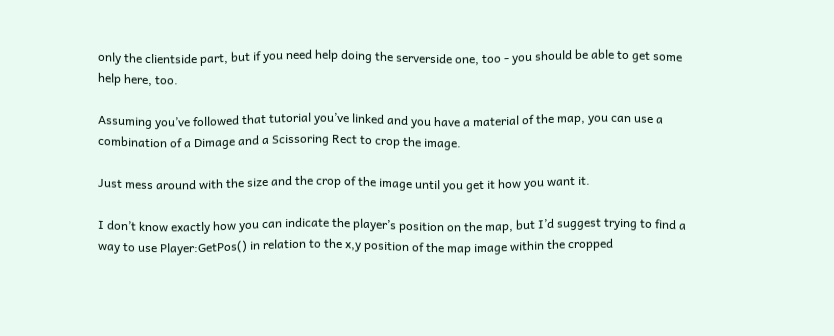only the clientside part, but if you need help doing the serverside one, too - you should be able to get some help here, too.

Assuming you’ve followed that tutorial you’ve linked and you have a material of the map, you can use a combination of a Dimage and a Scissoring Rect to crop the image.

Just mess around with the size and the crop of the image until you get it how you want it.

I don’t know exactly how you can indicate the player’s position on the map, but I’d suggest trying to find a way to use Player:GetPos() in relation to the x,y position of the map image within the cropped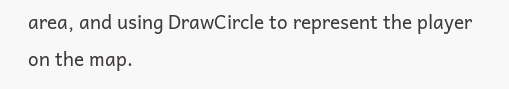area, and using DrawCircle to represent the player on the map.